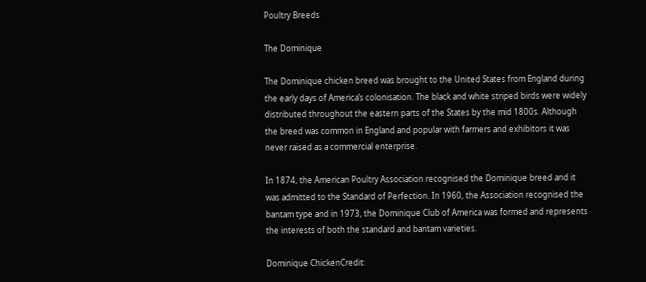Poultry Breeds

The Dominique

The Dominique chicken breed was brought to the United States from England during the early days of America’s colonisation. The black and white striped birds were widely distributed throughout the eastern parts of the States by the mid 1800s. Although the breed was common in England and popular with farmers and exhibitors it was never raised as a commercial enterprise.

In 1874, the American Poultry Association recognised the Dominique breed and it was admitted to the Standard of Perfection. In 1960, the Association recognised the bantam type and in 1973, the Dominique Club of America was formed and represents the interests of both the standard and bantam varieties.

Dominique ChickenCredit: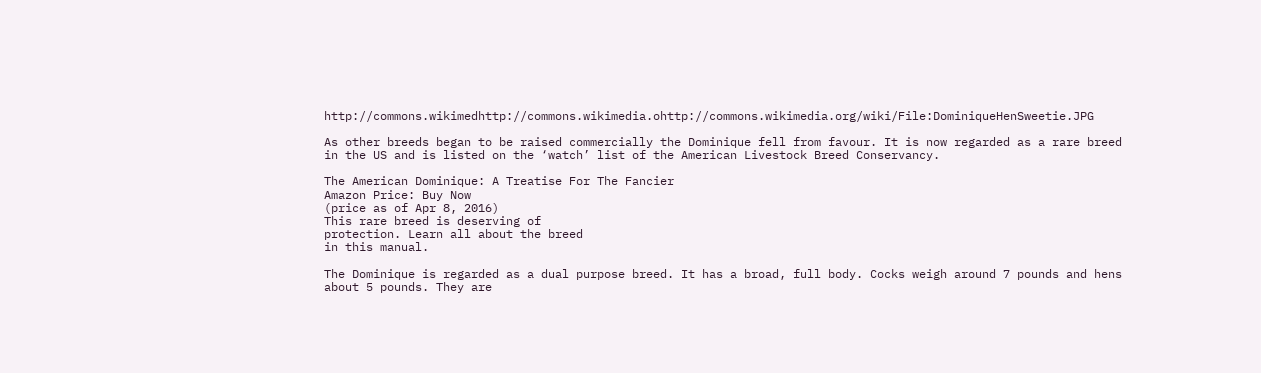http://commons.wikimedhttp://commons.wikimedia.ohttp://commons.wikimedia.org/wiki/File:DominiqueHenSweetie.JPG

As other breeds began to be raised commercially the Dominique fell from favour. It is now regarded as a rare breed in the US and is listed on the ‘watch’ list of the American Livestock Breed Conservancy.

The American Dominique: A Treatise For The Fancier
Amazon Price: Buy Now
(price as of Apr 8, 2016)
This rare breed is deserving of
protection. Learn all about the breed
in this manual.

The Dominique is regarded as a dual purpose breed. It has a broad, full body. Cocks weigh around 7 pounds and hens about 5 pounds. They are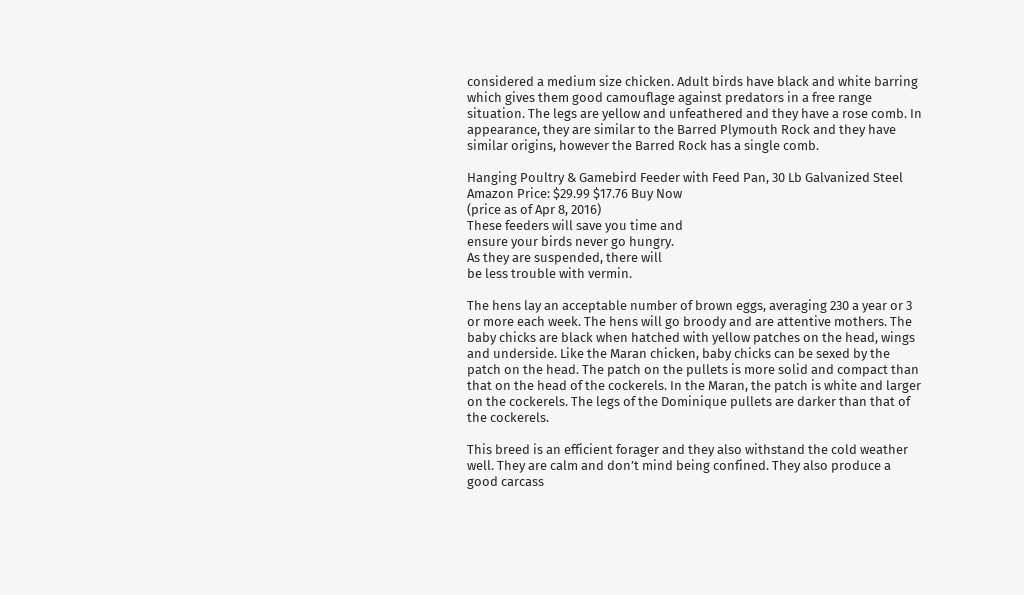considered a medium size chicken. Adult birds have black and white barring which gives them good camouflage against predators in a free range situation. The legs are yellow and unfeathered and they have a rose comb. In appearance, they are similar to the Barred Plymouth Rock and they have similar origins, however the Barred Rock has a single comb.

Hanging Poultry & Gamebird Feeder with Feed Pan, 30 Lb Galvanized Steel
Amazon Price: $29.99 $17.76 Buy Now
(price as of Apr 8, 2016)
These feeders will save you time and
ensure your birds never go hungry.
As they are suspended, there will
be less trouble with vermin.

The hens lay an acceptable number of brown eggs, averaging 230 a year or 3 or more each week. The hens will go broody and are attentive mothers. The baby chicks are black when hatched with yellow patches on the head, wings and underside. Like the Maran chicken, baby chicks can be sexed by the patch on the head. The patch on the pullets is more solid and compact than that on the head of the cockerels. In the Maran, the patch is white and larger on the cockerels. The legs of the Dominique pullets are darker than that of the cockerels.

This breed is an efficient forager and they also withstand the cold weather well. They are calm and don’t mind being confined. They also produce a good carcass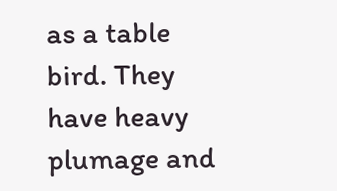as a table bird. They have heavy plumage and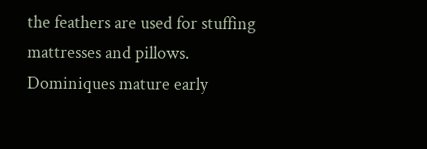the feathers are used for stuffing mattresses and pillows. Dominiques mature early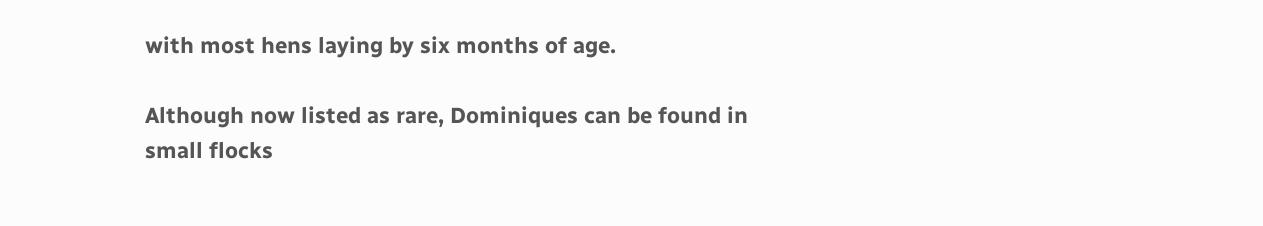with most hens laying by six months of age.

Although now listed as rare, Dominiques can be found in small flocks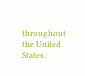throughout the United States.